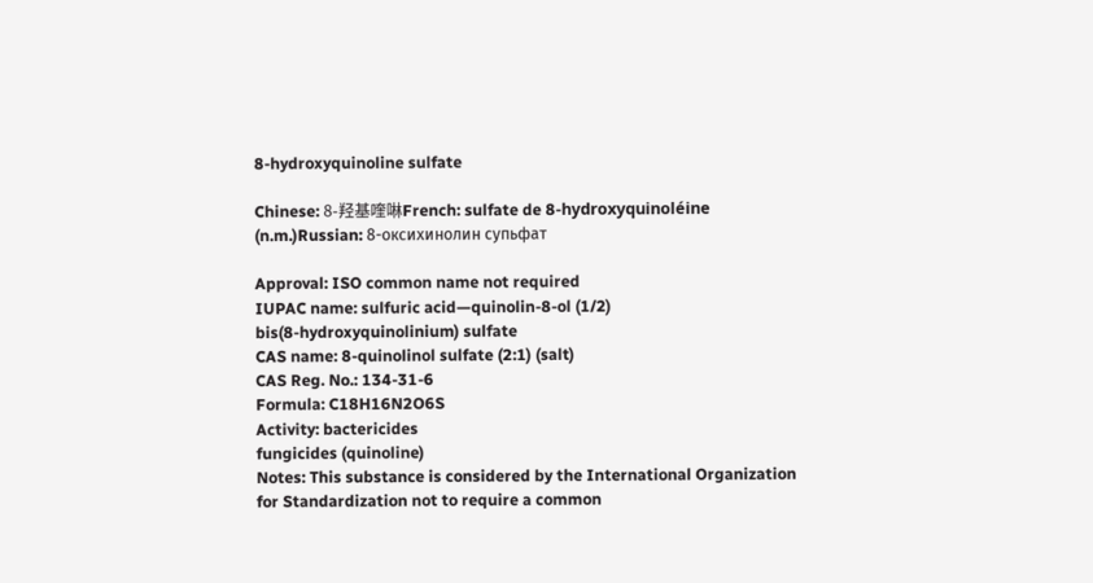8-hydroxyquinoline sulfate

Chinese: 8-羟基喹啉French: sulfate de 8-hydroxyquinoléine (n.m.)Russian: 8-оксихинолин супьфат

Approval: ISO common name not required
IUPAC name: sulfuric acid—quinolin-8-ol (1/2)
bis(8-hydroxyquinolinium) sulfate
CAS name: 8-quinolinol sulfate (2:1) (salt)
CAS Reg. No.: 134-31-6
Formula: C18H16N2O6S
Activity: bactericides
fungicides (quinoline)
Notes: This substance is considered by the International Organization for Standardization not to require a common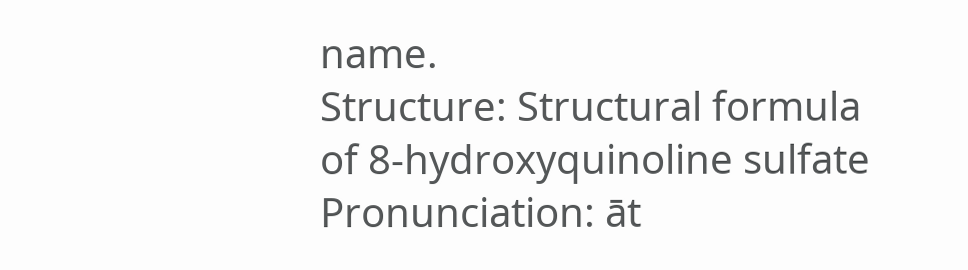name.
Structure: Structural formula of 8-hydroxyquinoline sulfate
Pronunciation: āt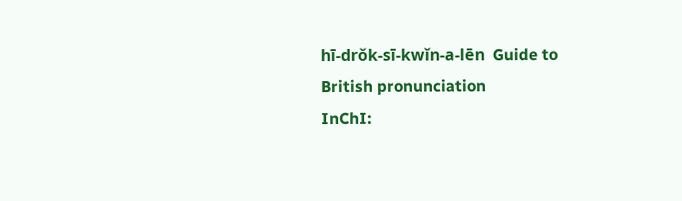hī-drǒk-sī-kwǐn-a-lēn  Guide to British pronunciation
InChI: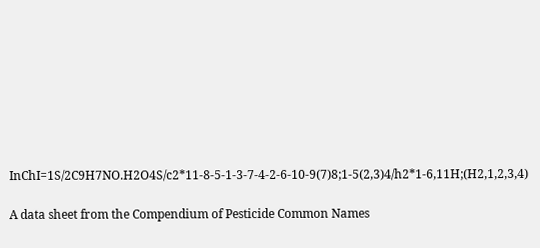InChI=1S/2C9H7NO.H2O4S/c2*11-8-5-1-3-7-4-2-6-10-9(7)8;1-5(2,3)4/h2*1-6,11H;(H2,1,2,3,4)

A data sheet from the Compendium of Pesticide Common Names